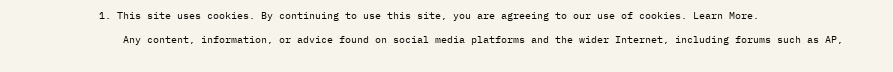1. This site uses cookies. By continuing to use this site, you are agreeing to our use of cookies. Learn More.

    Any content, information, or advice found on social media platforms and the wider Internet, including forums such as AP,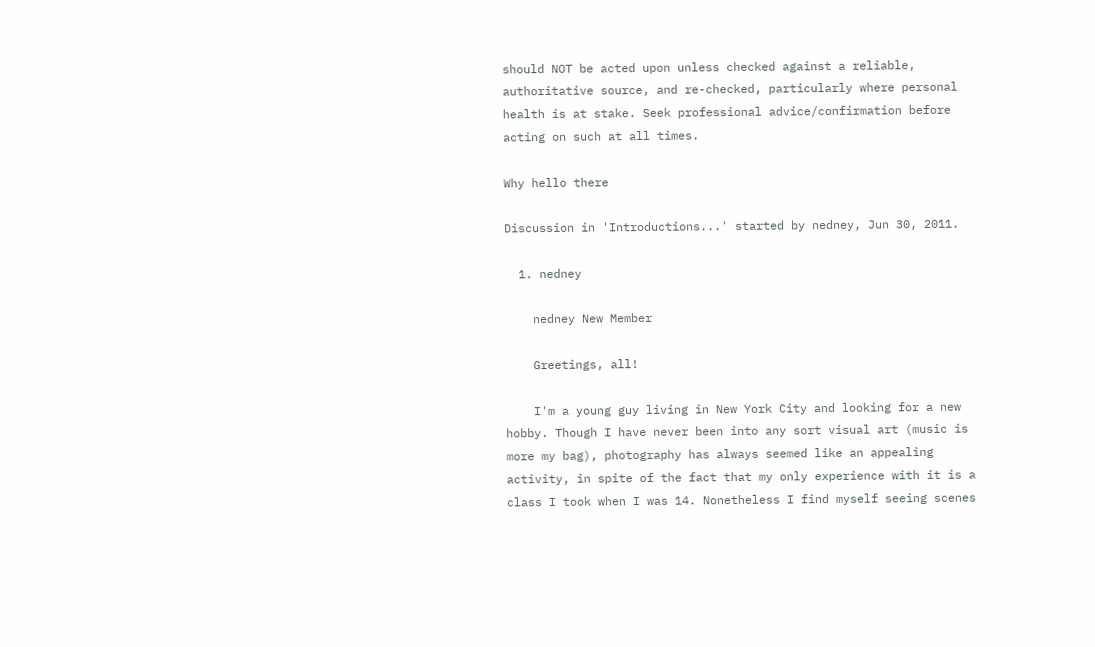should NOT be acted upon unless checked against a reliable, authoritative source, and re-checked, particularly where personal health is at stake. Seek professional advice/confirmation before acting on such at all times.

Why hello there

Discussion in 'Introductions...' started by nedney, Jun 30, 2011.

  1. nedney

    nedney New Member

    Greetings, all!

    I'm a young guy living in New York City and looking for a new hobby. Though I have never been into any sort visual art (music is more my bag), photography has always seemed like an appealing activity, in spite of the fact that my only experience with it is a class I took when I was 14. Nonetheless I find myself seeing scenes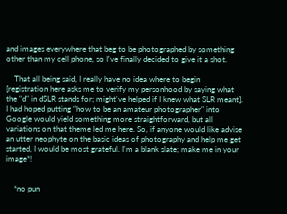and images everywhere that beg to be photographed by something other than my cell phone, so I've finally decided to give it a shot.

    That all being said, I really have no idea where to begin [registration here asks me to verify my personhood by saying what the "d" in dSLR stands for; might've helped if I knew what SLR meant]. I had hoped putting "how to be an amateur photographer" into Google would yield something more straightforward, but all variations on that theme led me here. So, if anyone would like advise an utter neophyte on the basic ideas of photography and help me get started, I would be most grateful. I'm a blank slate; make me in your image*!


    *no pun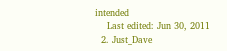intended
    Last edited: Jun 30, 2011
  2. Just_Dave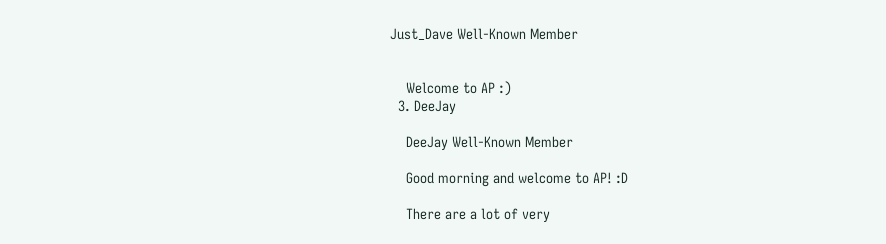Just_Dave Well-Known Member


    Welcome to AP :)
  3. DeeJay

    DeeJay Well-Known Member

    Good morning and welcome to AP! :D

    There are a lot of very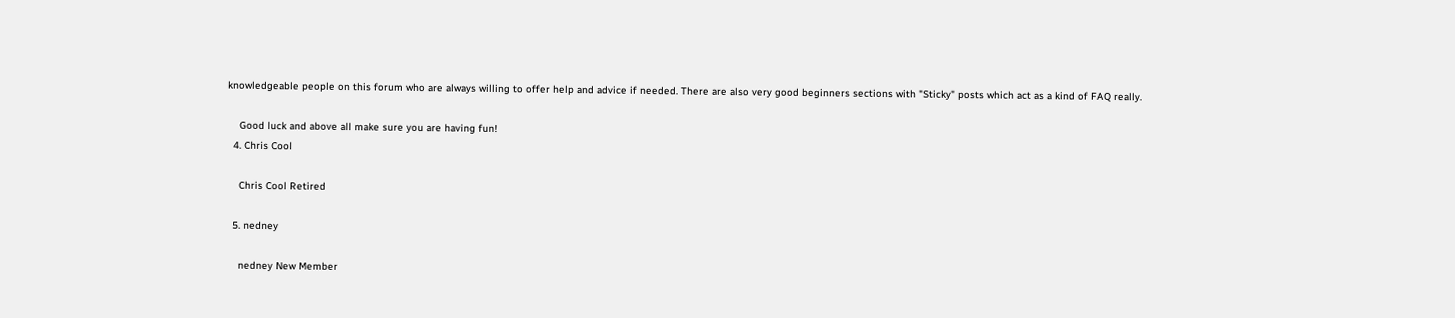knowledgeable people on this forum who are always willing to offer help and advice if needed. There are also very good beginners sections with "Sticky" posts which act as a kind of FAQ really.

    Good luck and above all make sure you are having fun!
  4. Chris Cool

    Chris Cool Retired

  5. nedney

    nedney New Member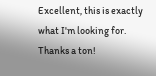Excellent, this is exactly what I'm looking for. Thanks a ton!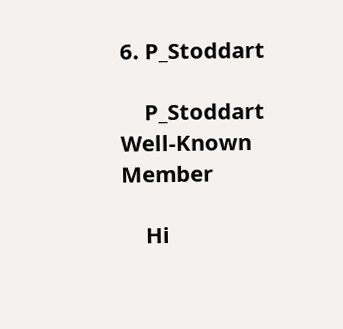6. P_Stoddart

    P_Stoddart Well-Known Member

    Hi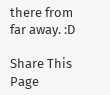there from far away. :D

Share This Page